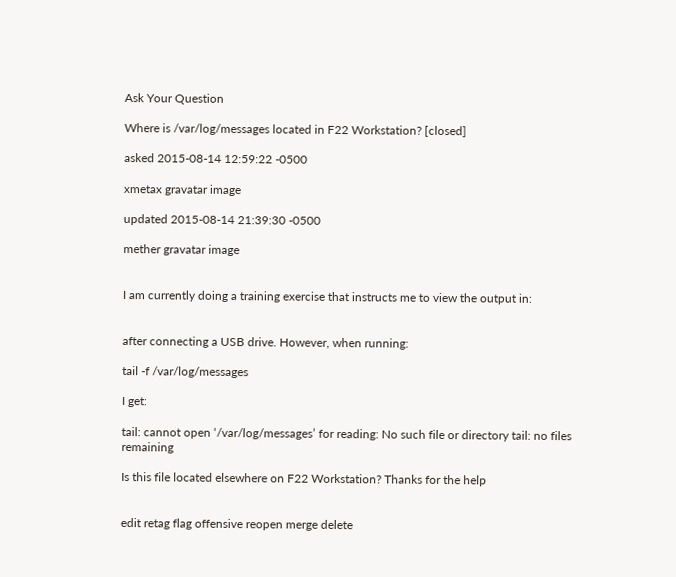Ask Your Question

Where is /var/log/messages located in F22 Workstation? [closed]

asked 2015-08-14 12:59:22 -0500

xmetax gravatar image

updated 2015-08-14 21:39:30 -0500

mether gravatar image


I am currently doing a training exercise that instructs me to view the output in:


after connecting a USB drive. However, when running:

tail -f /var/log/messages

I get:

tail: cannot open ‘/var/log/messages’ for reading: No such file or directory tail: no files remaining

Is this file located elsewhere on F22 Workstation? Thanks for the help


edit retag flag offensive reopen merge delete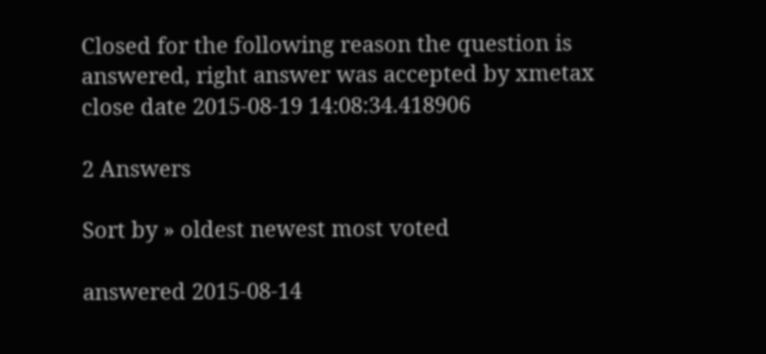Closed for the following reason the question is answered, right answer was accepted by xmetax
close date 2015-08-19 14:08:34.418906

2 Answers

Sort by » oldest newest most voted

answered 2015-08-14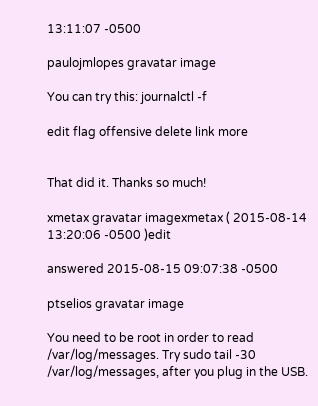13:11:07 -0500

paulojmlopes gravatar image

You can try this: journalctl -f

edit flag offensive delete link more


That did it. Thanks so much!

xmetax gravatar imagexmetax ( 2015-08-14 13:20:06 -0500 )edit

answered 2015-08-15 09:07:38 -0500

ptselios gravatar image

You need to be root in order to read /var/log/messages. Try sudo tail -30 /var/log/messages, after you plug in the USB.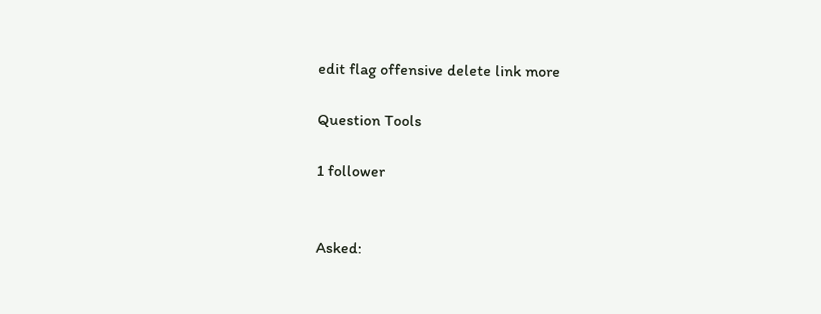edit flag offensive delete link more

Question Tools

1 follower


Asked: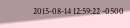2015-08-14 12:59:22 -0500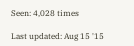Seen: 4,028 times

Last updated: Aug 15 '15